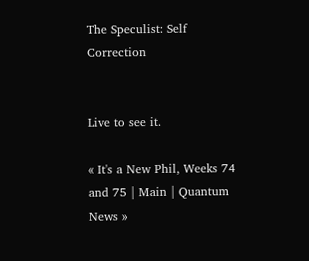The Speculist: Self Correction


Live to see it.

« It's a New Phil, Weeks 74 and 75 | Main | Quantum News »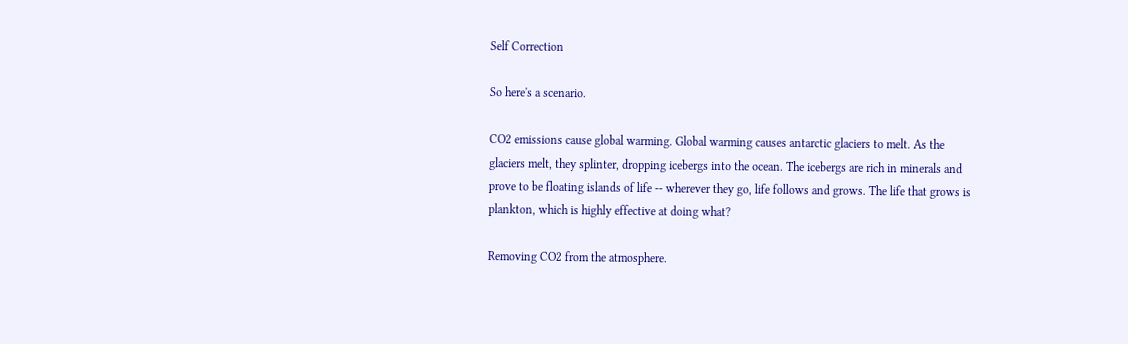Self Correction

So here's a scenario.

CO2 emissions cause global warming. Global warming causes antarctic glaciers to melt. As the glaciers melt, they splinter, dropping icebergs into the ocean. The icebergs are rich in minerals and prove to be floating islands of life -- wherever they go, life follows and grows. The life that grows is plankton, which is highly effective at doing what?

Removing CO2 from the atmosphere.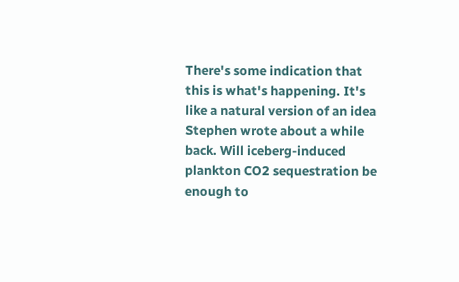There's some indication that this is what's happening. It's like a natural version of an idea Stephen wrote about a while back. Will iceberg-induced plankton CO2 sequestration be enough to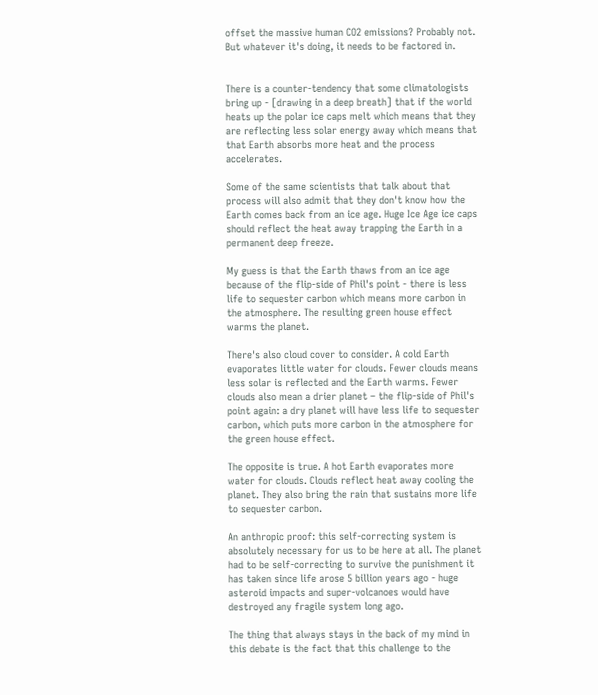offset the massive human CO2 emissions? Probably not. But whatever it's doing, it needs to be factored in.


There is a counter-tendency that some climatologists bring up - [drawing in a deep breath] that if the world heats up the polar ice caps melt which means that they are reflecting less solar energy away which means that that Earth absorbs more heat and the process accelerates.

Some of the same scientists that talk about that process will also admit that they don't know how the Earth comes back from an ice age. Huge Ice Age ice caps should reflect the heat away trapping the Earth in a permanent deep freeze.

My guess is that the Earth thaws from an ice age because of the flip-side of Phil's point - there is less life to sequester carbon which means more carbon in the atmosphere. The resulting green house effect warms the planet.

There's also cloud cover to consider. A cold Earth evaporates little water for clouds. Fewer clouds means less solar is reflected and the Earth warms. Fewer clouds also mean a drier planet – the flip-side of Phil's point again: a dry planet will have less life to sequester carbon, which puts more carbon in the atmosphere for the green house effect.

The opposite is true. A hot Earth evaporates more water for clouds. Clouds reflect heat away cooling the planet. They also bring the rain that sustains more life to sequester carbon.

An anthropic proof: this self-correcting system is absolutely necessary for us to be here at all. The planet had to be self-correcting to survive the punishment it has taken since life arose 5 billion years ago - huge asteroid impacts and super-volcanoes would have destroyed any fragile system long ago.

The thing that always stays in the back of my mind in this debate is the fact that this challenge to the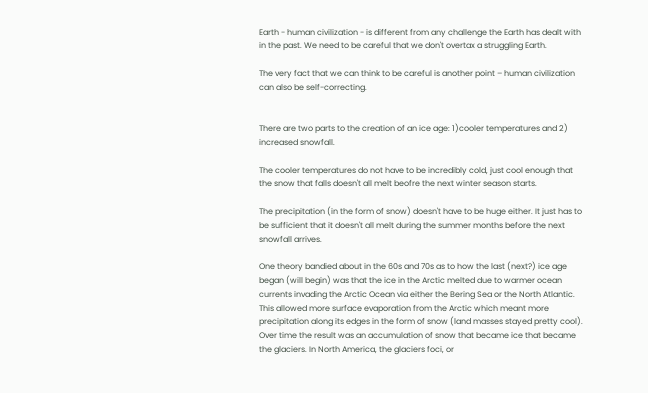Earth - human civilization - is different from any challenge the Earth has dealt with in the past. We need to be careful that we don't overtax a struggling Earth.

The very fact that we can think to be careful is another point – human civilization can also be self-correcting.


There are two parts to the creation of an ice age: 1)cooler temperatures and 2) increased snowfall.

The cooler temperatures do not have to be incredibly cold, just cool enough that the snow that falls doesn't all melt beofre the next winter season starts.

The precipitation (in the form of snow) doesn't have to be huge either. It just has to be sufficient that it doesn't all melt during the summer months before the next snowfall arrives.

One theory bandied about in the 60s and 70s as to how the last (next?) ice age began (will begin) was that the ice in the Arctic melted due to warmer ocean currents invading the Arctic Ocean via either the Bering Sea or the North Atlantic. This allowed more surface evaporation from the Arctic which meant more precipitation along its edges in the form of snow (land masses stayed pretty cool). Over time the result was an accumulation of snow that became ice that became the glaciers. In North America, the glaciers foci, or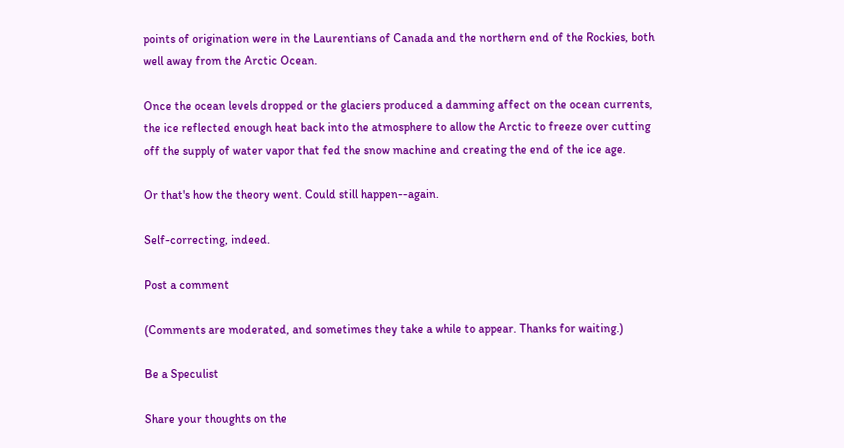points of origination were in the Laurentians of Canada and the northern end of the Rockies, both well away from the Arctic Ocean.

Once the ocean levels dropped or the glaciers produced a damming affect on the ocean currents, the ice reflected enough heat back into the atmosphere to allow the Arctic to freeze over cutting off the supply of water vapor that fed the snow machine and creating the end of the ice age.

Or that's how the theory went. Could still happen--again.

Self-correcting, indeed.

Post a comment

(Comments are moderated, and sometimes they take a while to appear. Thanks for waiting.)

Be a Speculist

Share your thoughts on the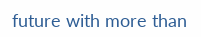future with more than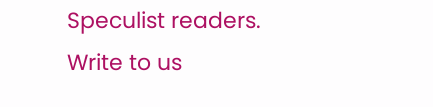Speculist readers. Write to us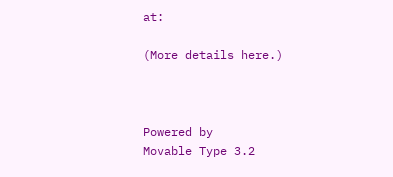at:

(More details here.)



Powered by
Movable Type 3.2